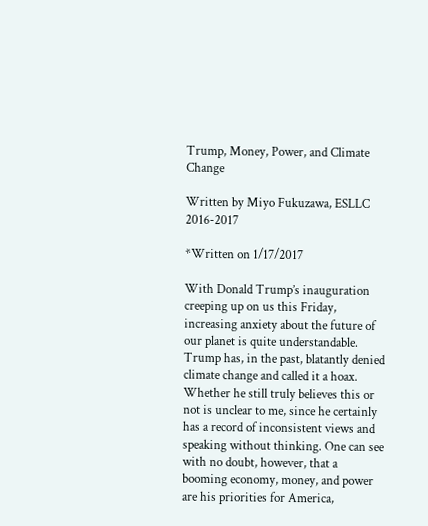Trump, Money, Power, and Climate Change

Written by Miyo Fukuzawa, ESLLC 2016-2017

*Written on 1/17/2017

With Donald Trump’s inauguration creeping up on us this Friday, increasing anxiety about the future of our planet is quite understandable. Trump has, in the past, blatantly denied climate change and called it a hoax. Whether he still truly believes this or not is unclear to me, since he certainly has a record of inconsistent views and speaking without thinking. One can see with no doubt, however, that a booming economy, money, and power are his priorities for America,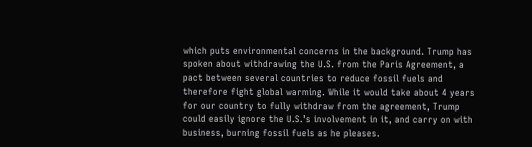which puts environmental concerns in the background. Trump has spoken about withdrawing the U.S. from the Paris Agreement, a pact between several countries to reduce fossil fuels and therefore fight global warming. While it would take about 4 years for our country to fully withdraw from the agreement, Trump could easily ignore the U.S.’s involvement in it, and carry on with business, burning fossil fuels as he pleases.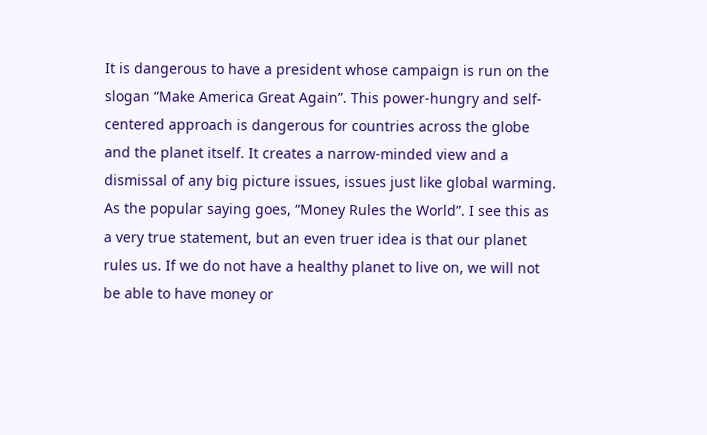It is dangerous to have a president whose campaign is run on the slogan “Make America Great Again”. This power-hungry and self-centered approach is dangerous for countries across the globe and the planet itself. It creates a narrow-minded view and a dismissal of any big picture issues, issues just like global warming. As the popular saying goes, “Money Rules the World”. I see this as a very true statement, but an even truer idea is that our planet rules us. If we do not have a healthy planet to live on, we will not be able to have money or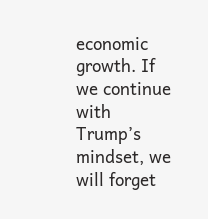economic growth. If we continue with Trump’s mindset, we will forget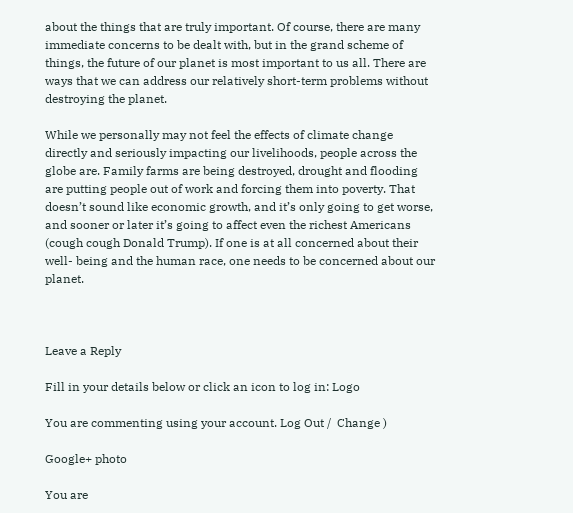about the things that are truly important. Of course, there are many immediate concerns to be dealt with, but in the grand scheme of things, the future of our planet is most important to us all. There are ways that we can address our relatively short-term problems without destroying the planet.

While we personally may not feel the effects of climate change directly and seriously impacting our livelihoods, people across the globe are. Family farms are being destroyed, drought and flooding are putting people out of work and forcing them into poverty. That doesn’t sound like economic growth, and it’s only going to get worse, and sooner or later it’s going to affect even the richest Americans (cough cough Donald Trump). If one is at all concerned about their well- being and the human race, one needs to be concerned about our planet.



Leave a Reply

Fill in your details below or click an icon to log in: Logo

You are commenting using your account. Log Out /  Change )

Google+ photo

You are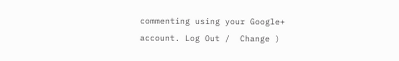commenting using your Google+ account. Log Out /  Change )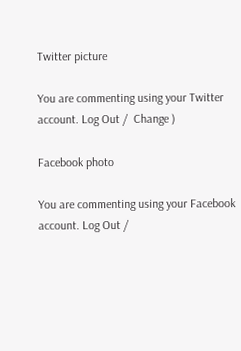Twitter picture

You are commenting using your Twitter account. Log Out /  Change )

Facebook photo

You are commenting using your Facebook account. Log Out /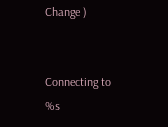Change )


Connecting to %s